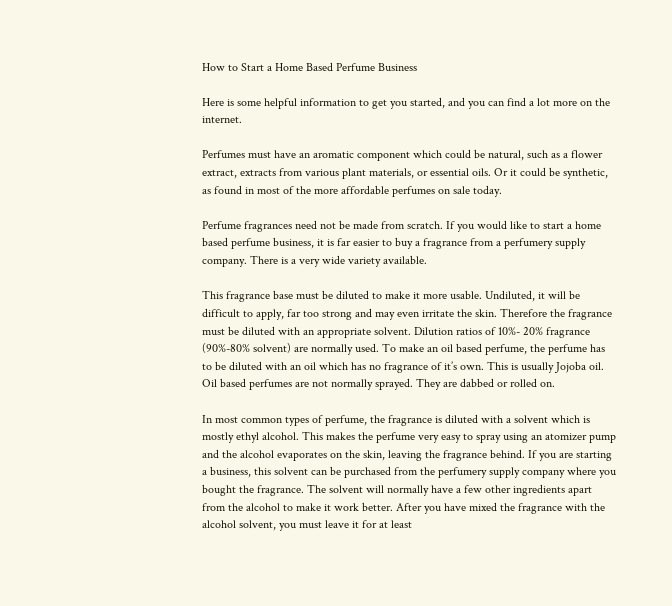How to Start a Home Based Perfume Business

Here is some helpful information to get you started, and you can find a lot more on the internet.

Perfumes must have an aromatic component which could be natural, such as a flower extract, extracts from various plant materials, or essential oils. Or it could be synthetic, as found in most of the more affordable perfumes on sale today.

Perfume fragrances need not be made from scratch. If you would like to start a home based perfume business, it is far easier to buy a fragrance from a perfumery supply company. There is a very wide variety available.

This fragrance base must be diluted to make it more usable. Undiluted, it will be difficult to apply, far too strong and may even irritate the skin. Therefore the fragrance must be diluted with an appropriate solvent. Dilution ratios of 10%- 20% fragrance (90%-80% solvent) are normally used. To make an oil based perfume, the perfume has to be diluted with an oil which has no fragrance of it’s own. This is usually Jojoba oil. Oil based perfumes are not normally sprayed. They are dabbed or rolled on.

In most common types of perfume, the fragrance is diluted with a solvent which is mostly ethyl alcohol. This makes the perfume very easy to spray using an atomizer pump and the alcohol evaporates on the skin, leaving the fragrance behind. If you are starting a business, this solvent can be purchased from the perfumery supply company where you bought the fragrance. The solvent will normally have a few other ingredients apart from the alcohol to make it work better. After you have mixed the fragrance with the alcohol solvent, you must leave it for at least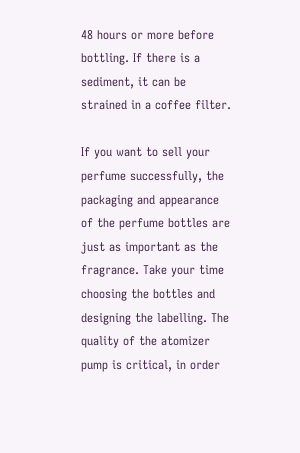48 hours or more before bottling. If there is a sediment, it can be strained in a coffee filter.

If you want to sell your perfume successfully, the packaging and appearance of the perfume bottles are just as important as the fragrance. Take your time choosing the bottles and designing the labelling. The quality of the atomizer pump is critical, in order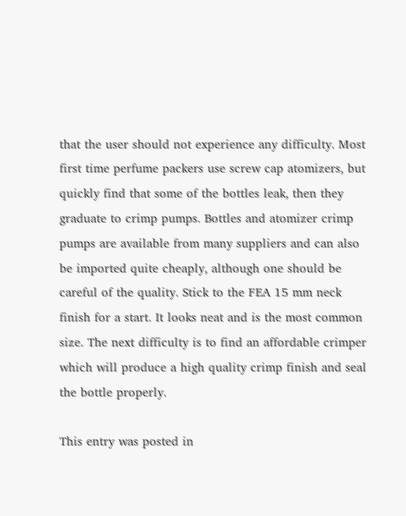that the user should not experience any difficulty. Most first time perfume packers use screw cap atomizers, but quickly find that some of the bottles leak, then they graduate to crimp pumps. Bottles and atomizer crimp pumps are available from many suppliers and can also be imported quite cheaply, although one should be careful of the quality. Stick to the FEA 15 mm neck finish for a start. It looks neat and is the most common size. The next difficulty is to find an affordable crimper which will produce a high quality crimp finish and seal the bottle properly.

This entry was posted in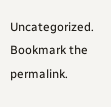Uncategorized. Bookmark the permalink.